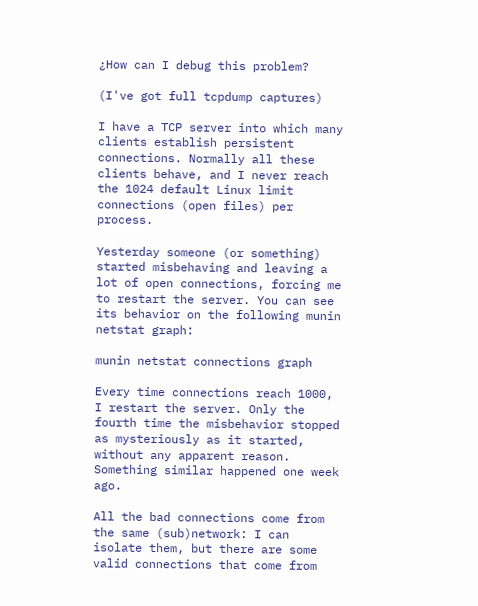¿How can I debug this problem?

(I've got full tcpdump captures)

I have a TCP server into which many clients establish persistent connections. Normally all these clients behave, and I never reach the 1024 default Linux limit connections (open files) per process.

Yesterday someone (or something) started misbehaving and leaving a lot of open connections, forcing me to restart the server. You can see its behavior on the following munin netstat graph:

munin netstat connections graph

Every time connections reach 1000, I restart the server. Only the fourth time the misbehavior stopped as mysteriously as it started, without any apparent reason. Something similar happened one week ago.

All the bad connections come from the same (sub)network: I can isolate them, but there are some valid connections that come from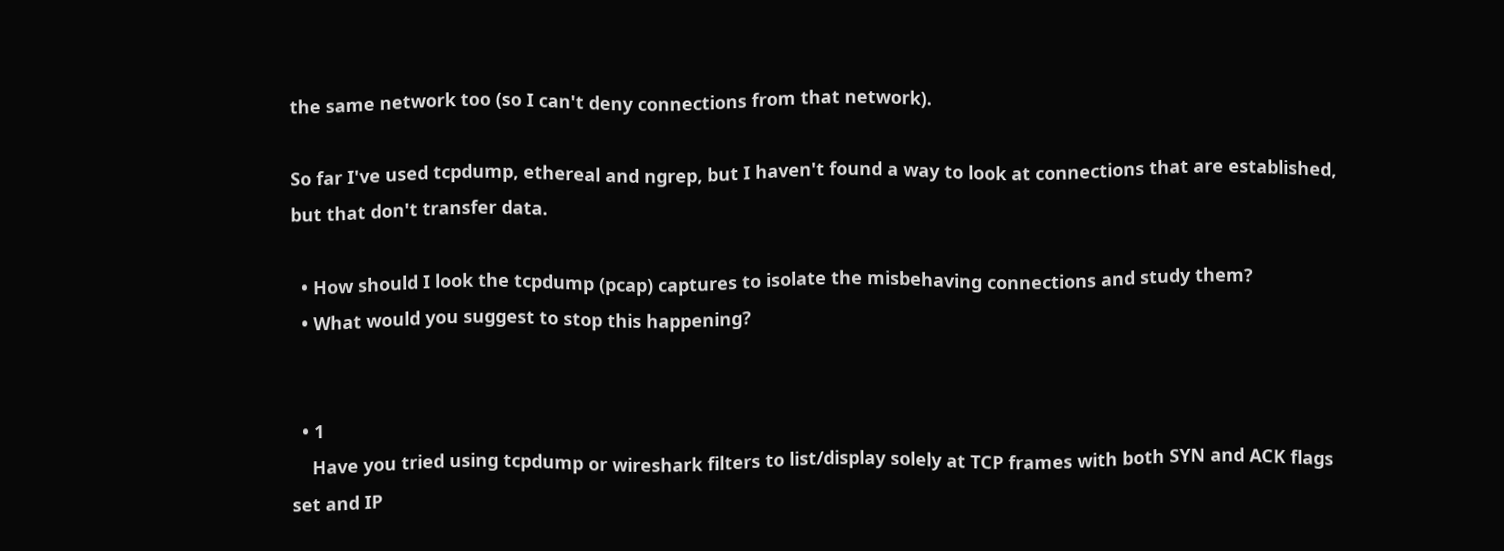the same network too (so I can't deny connections from that network).

So far I've used tcpdump, ethereal and ngrep, but I haven't found a way to look at connections that are established, but that don't transfer data.

  • How should I look the tcpdump (pcap) captures to isolate the misbehaving connections and study them?
  • What would you suggest to stop this happening?


  • 1
    Have you tried using tcpdump or wireshark filters to list/display solely at TCP frames with both SYN and ACK flags set and IP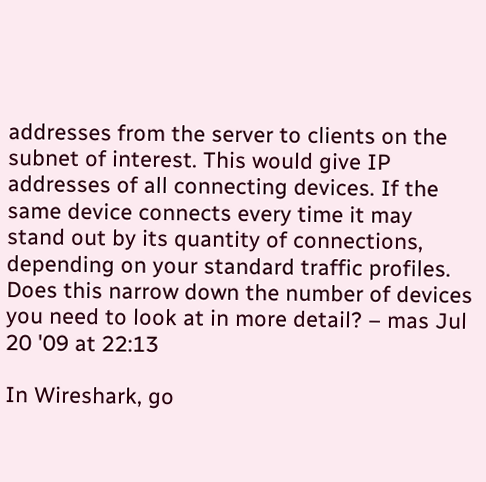addresses from the server to clients on the subnet of interest. This would give IP addresses of all connecting devices. If the same device connects every time it may stand out by its quantity of connections, depending on your standard traffic profiles. Does this narrow down the number of devices you need to look at in more detail? – mas Jul 20 '09 at 22:13

In Wireshark, go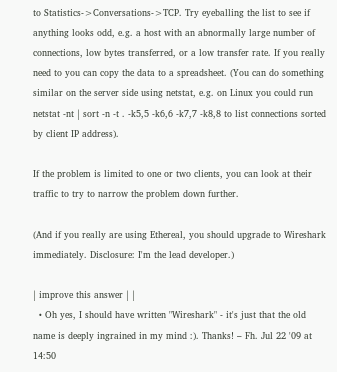to Statistics->Conversations->TCP. Try eyeballing the list to see if anything looks odd, e.g. a host with an abnormally large number of connections, low bytes transferred, or a low transfer rate. If you really need to you can copy the data to a spreadsheet. (You can do something similar on the server side using netstat, e.g. on Linux you could run netstat -nt | sort -n -t . -k5,5 -k6,6 -k7,7 -k8,8 to list connections sorted by client IP address).

If the problem is limited to one or two clients, you can look at their traffic to try to narrow the problem down further.

(And if you really are using Ethereal, you should upgrade to Wireshark immediately. Disclosure: I'm the lead developer.)

| improve this answer | |
  • Oh yes, I should have written "Wireshark" - it's just that the old name is deeply ingrained in my mind :). Thanks! – Fh. Jul 22 '09 at 14:50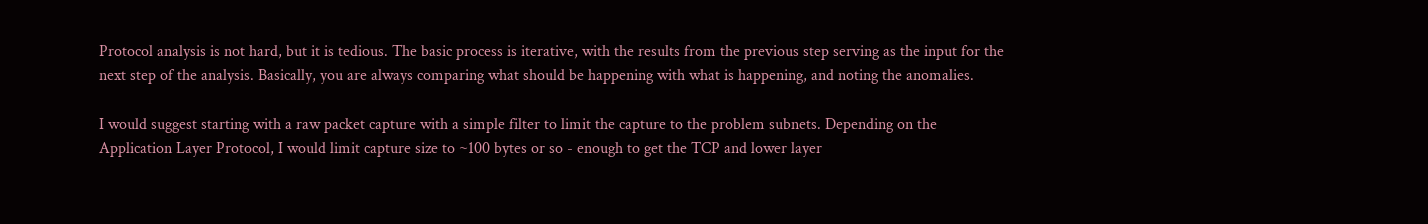Protocol analysis is not hard, but it is tedious. The basic process is iterative, with the results from the previous step serving as the input for the next step of the analysis. Basically, you are always comparing what should be happening with what is happening, and noting the anomalies.

I would suggest starting with a raw packet capture with a simple filter to limit the capture to the problem subnets. Depending on the Application Layer Protocol, I would limit capture size to ~100 bytes or so - enough to get the TCP and lower layer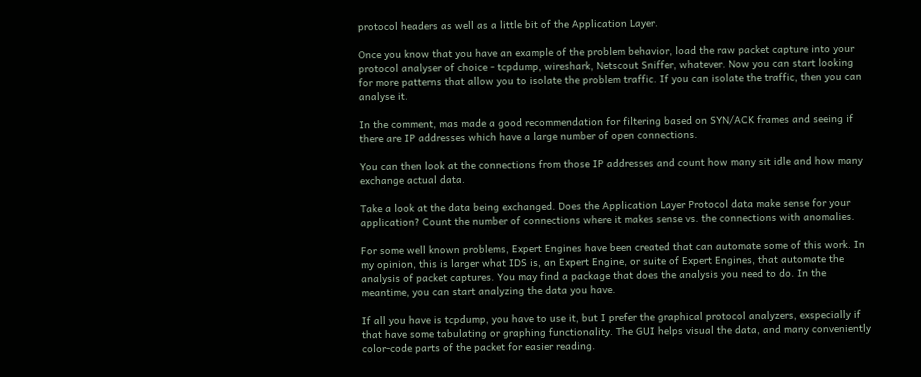protocol headers as well as a little bit of the Application Layer.

Once you know that you have an example of the problem behavior, load the raw packet capture into your protocol analyser of choice - tcpdump, wireshark, Netscout Sniffer, whatever. Now you can start looking for more patterns that allow you to isolate the problem traffic. If you can isolate the traffic, then you can analyse it.

In the comment, mas made a good recommendation for filtering based on SYN/ACK frames and seeing if there are IP addresses which have a large number of open connections.

You can then look at the connections from those IP addresses and count how many sit idle and how many exchange actual data.

Take a look at the data being exchanged. Does the Application Layer Protocol data make sense for your application? Count the number of connections where it makes sense vs. the connections with anomalies.

For some well known problems, Expert Engines have been created that can automate some of this work. In my opinion, this is larger what IDS is, an Expert Engine, or suite of Expert Engines, that automate the analysis of packet captures. You may find a package that does the analysis you need to do. In the meantime, you can start analyzing the data you have.

If all you have is tcpdump, you have to use it, but I prefer the graphical protocol analyzers, exspecially if that have some tabulating or graphing functionality. The GUI helps visual the data, and many conveniently color-code parts of the packet for easier reading.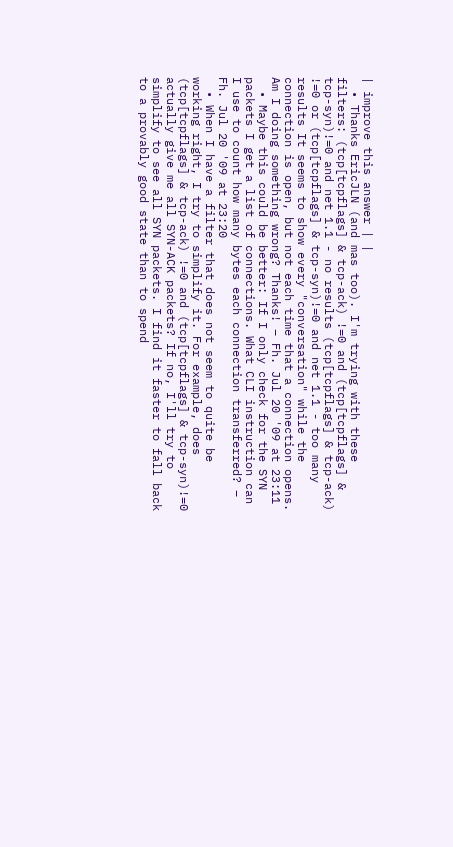| improve this answer | |
  • Thanks EricJLN (and mas too). I'm trying with these filters: (tcp[tcpflags] & tcp-ack) !=0 and (tcp[tcpflags] & tcp-syn)!=0 and net 1.1 - no results (tcp[tcpflags] & tcp-ack) !=0 or (tcp[tcpflags] & tcp-syn)!=0 and net 1.1 - too many results It seems to show every "conversation" while the connection is open, but not each time that a connection opens. Am I doing something wrong? Thanks! – Fh. Jul 20 '09 at 23:11
  • Maybe this could be better: If I only check for the SYN packets I get a list of connections. What CLI instruction can I use to count how many bytes each connection transferred? – Fh. Jul 20 '09 at 23:20
  • When I have a filter that does not seem to quite be working right, I try to simplify it. For example, does (tcp[tcpflags] & tcp-ack) !=0 and (tcp[tcpflags] & tcp-syn)!=0 actually give me all SYN-ACK packets? If no, I'll try to simplify to see all SYN packets. I find it faster to fall back to a provably good state than to spend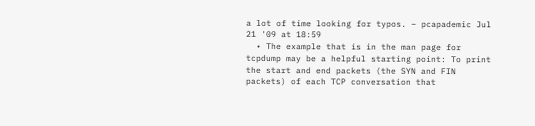a lot of time looking for typos. – pcapademic Jul 21 '09 at 18:59
  • The example that is in the man page for tcpdump may be a helpful starting point: To print the start and end packets (the SYN and FIN packets) of each TCP conversation that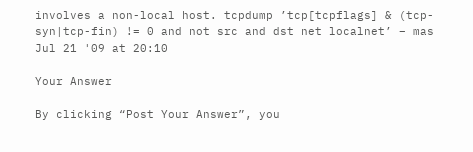involves a non-local host. tcpdump ’tcp[tcpflags] & (tcp-syn|tcp-fin) != 0 and not src and dst net localnet’ – mas Jul 21 '09 at 20:10

Your Answer

By clicking “Post Your Answer”, you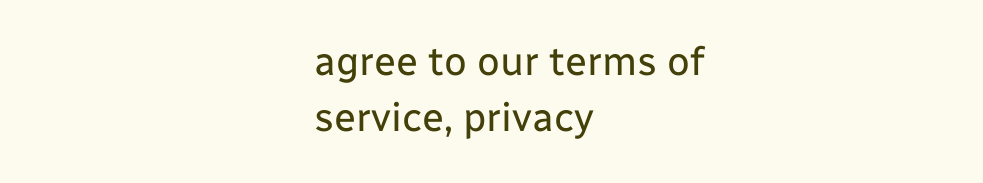agree to our terms of service, privacy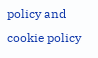policy and cookie policy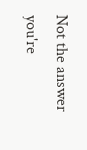Not the answer you're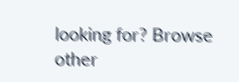looking for? Browse other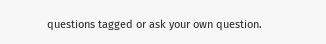questions tagged or ask your own question.